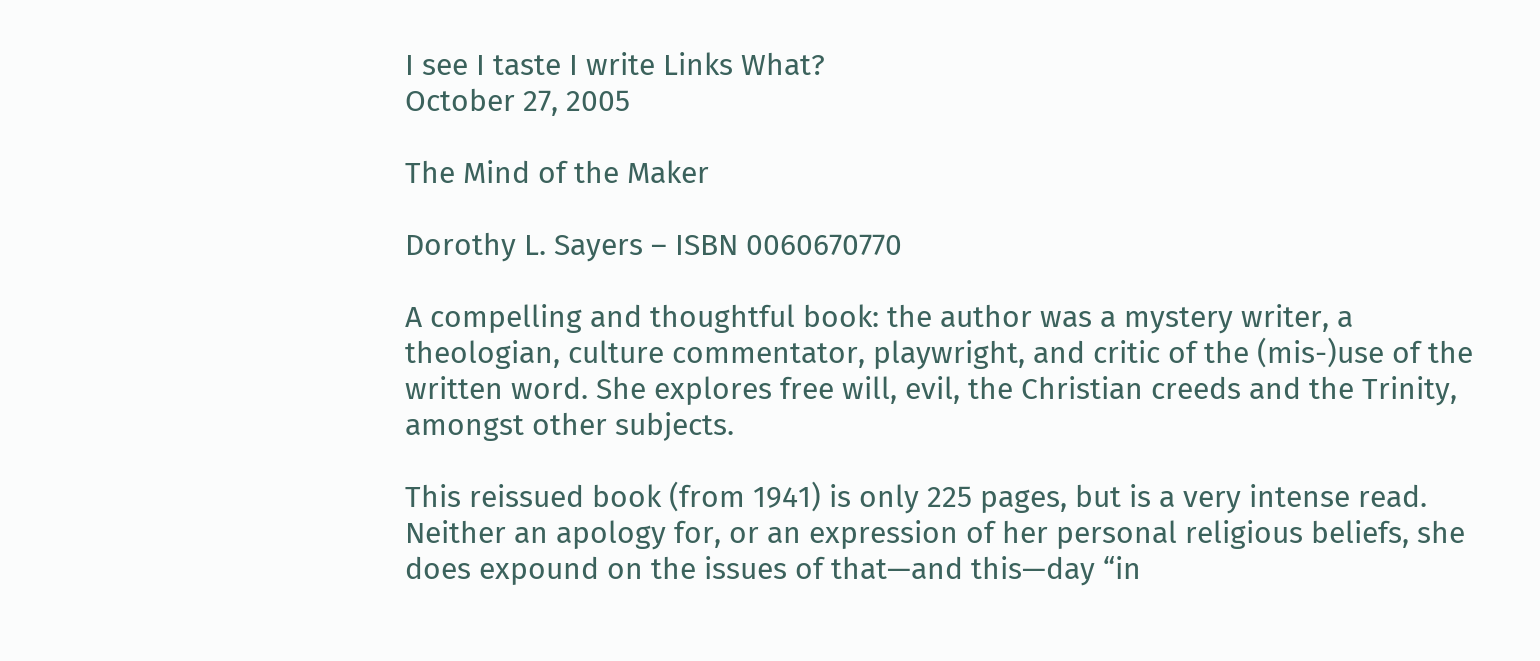I see I taste I write Links What?
October 27, 2005

The Mind of the Maker

Dorothy L. Sayers – ISBN 0060670770

A compelling and thoughtful book: the author was a mystery writer, a theologian, culture commentator, playwright, and critic of the (mis-)use of the written word. She explores free will, evil, the Christian creeds and the Trinity, amongst other subjects.

This reissued book (from 1941) is only 225 pages, but is a very intense read. Neither an apology for, or an expression of her personal religious beliefs, she does expound on the issues of that—and this—day “in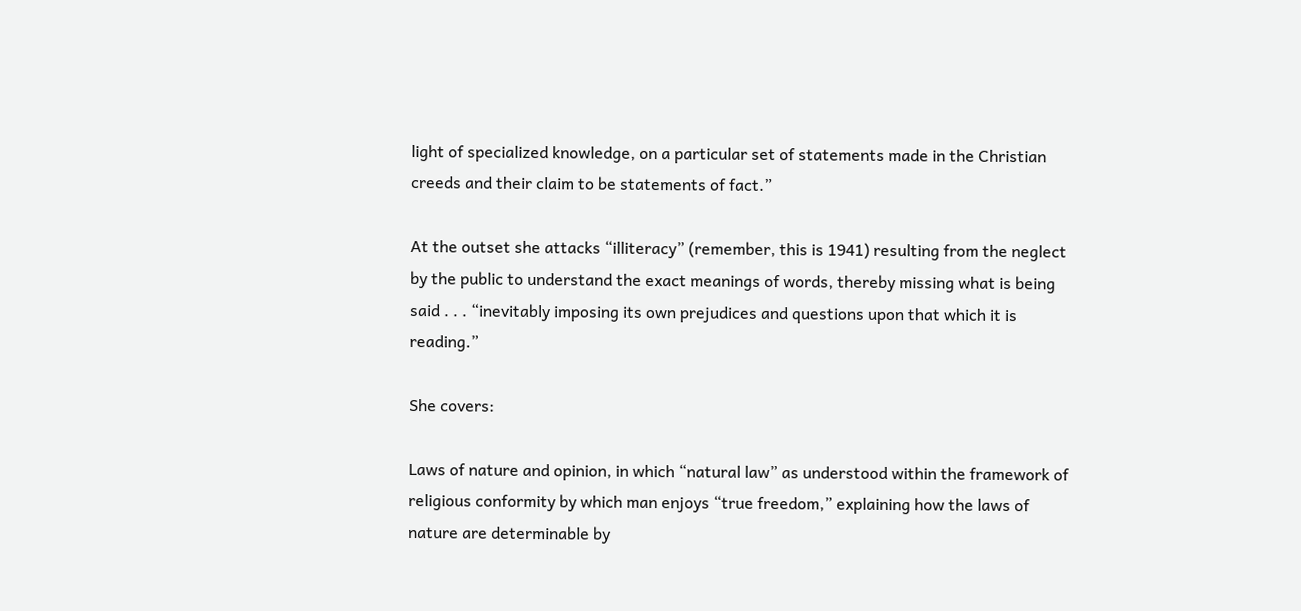light of specialized knowledge, on a particular set of statements made in the Christian creeds and their claim to be statements of fact.”

At the outset she attacks “illiteracy” (remember, this is 1941) resulting from the neglect by the public to understand the exact meanings of words, thereby missing what is being said . . . “inevitably imposing its own prejudices and questions upon that which it is reading.”

She covers:

Laws of nature and opinion, in which “natural law” as understood within the framework of religious conformity by which man enjoys “true freedom,” explaining how the laws of nature are determinable by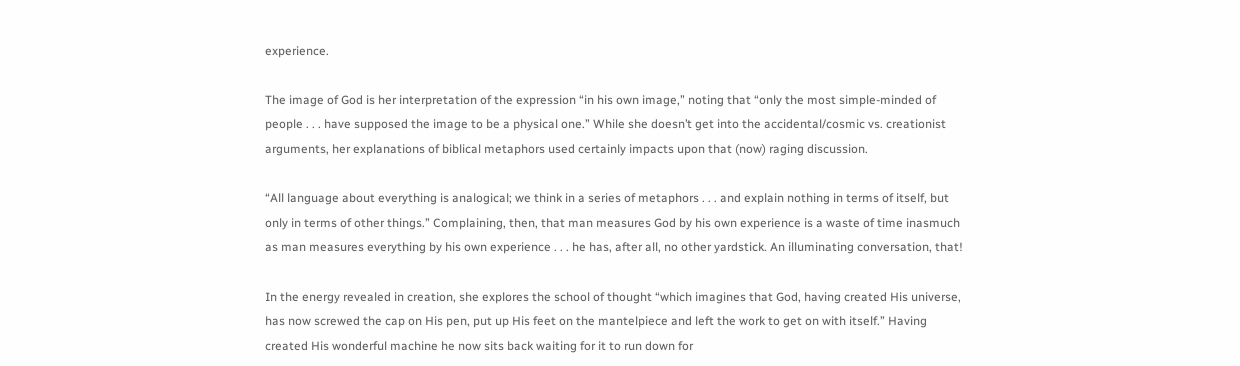experience.

The image of God is her interpretation of the expression “in his own image,” noting that “only the most simple-minded of people . . . have supposed the image to be a physical one.” While she doesn’t get into the accidental/cosmic vs. creationist arguments, her explanations of biblical metaphors used certainly impacts upon that (now) raging discussion.

“All language about everything is analogical; we think in a series of metaphors . . . and explain nothing in terms of itself, but only in terms of other things.” Complaining, then, that man measures God by his own experience is a waste of time inasmuch as man measures everything by his own experience . . . he has, after all, no other yardstick. An illuminating conversation, that!

In the energy revealed in creation, she explores the school of thought “which imagines that God, having created His universe, has now screwed the cap on His pen, put up His feet on the mantelpiece and left the work to get on with itself.” Having created His wonderful machine he now sits back waiting for it to run down for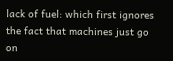lack of fuel: which first ignores the fact that machines just go on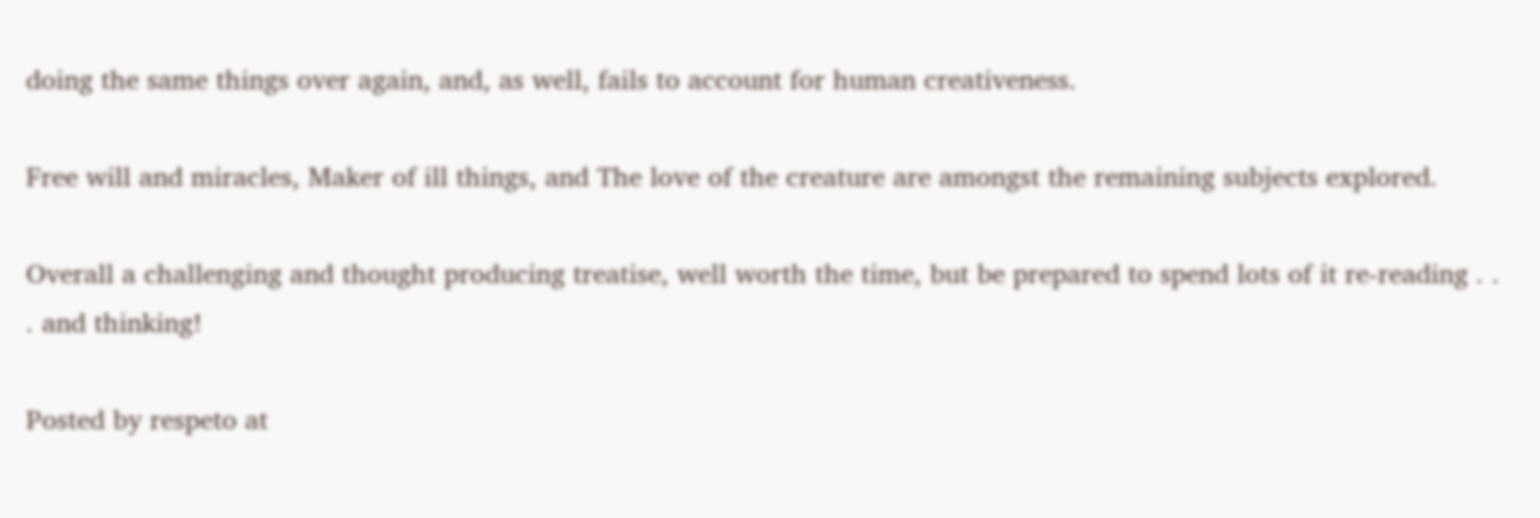doing the same things over again, and, as well, fails to account for human creativeness.

Free will and miracles, Maker of ill things, and The love of the creature are amongst the remaining subjects explored.

Overall a challenging and thought producing treatise, well worth the time, but be prepared to spend lots of it re-reading . . . and thinking!

Posted by respeto at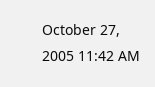October 27, 2005 11:42 AM